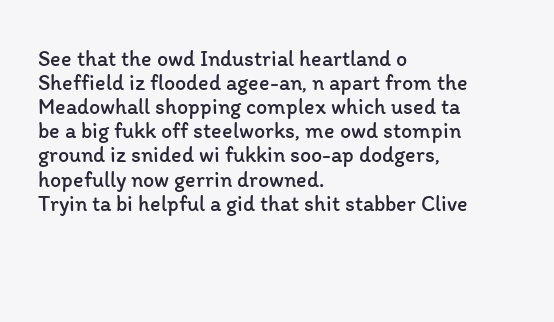See that the owd Industrial heartland o Sheffield iz flooded agee-an, n apart from the Meadowhall shopping complex which used ta be a big fukk off steelworks, me owd stompin ground iz snided wi fukkin soo-ap dodgers, hopefully now gerrin drowned.
Tryin ta bi helpful a gid that shit stabber Clive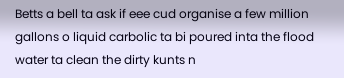Betts a bell ta ask if eee cud organise a few million gallons o liquid carbolic ta bi poured inta the flood water ta clean the dirty kunts n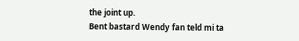the joint up.
Bent bastard Wendy fan teld mi ta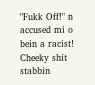"Fukk Off!" n accused mi o bein a racist! Cheeky shit stabbin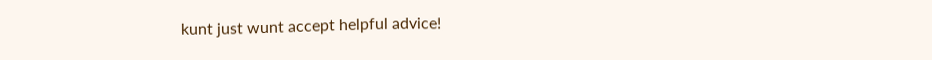kunt just wunt accept helpful advice!